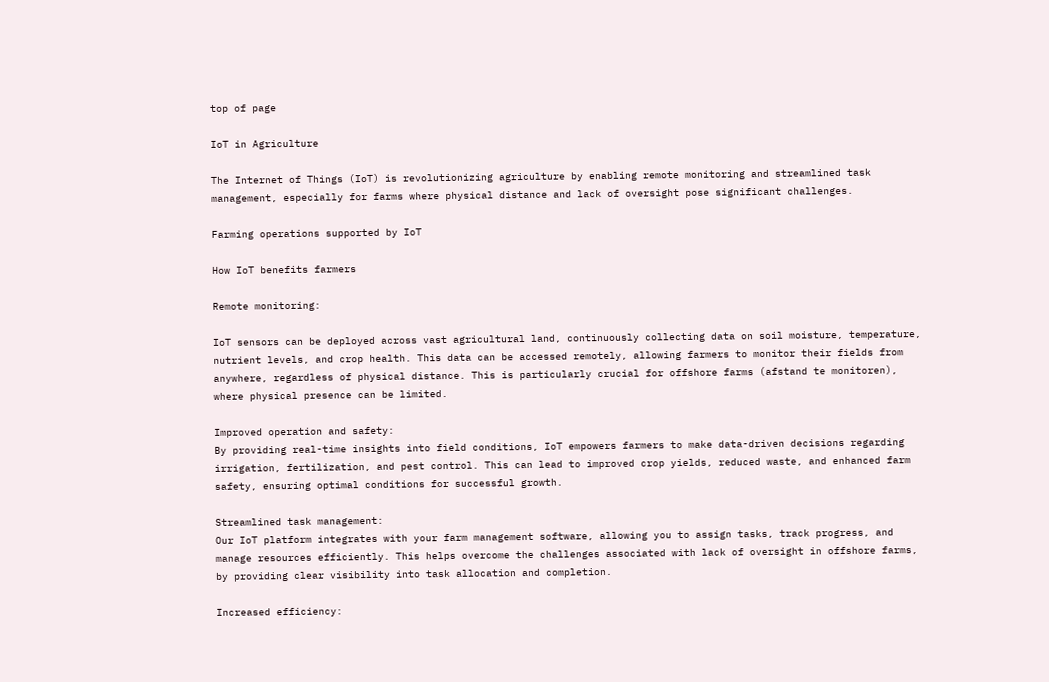top of page

IoT in Agriculture

The Internet of Things (IoT) is revolutionizing agriculture by enabling remote monitoring and streamlined task management, especially for farms where physical distance and lack of oversight pose significant challenges.

Farming operations supported by IoT

How IoT benefits farmers

Remote monitoring:

IoT sensors can be deployed across vast agricultural land, continuously collecting data on soil moisture, temperature, nutrient levels, and crop health. This data can be accessed remotely, allowing farmers to monitor their fields from anywhere, regardless of physical distance. This is particularly crucial for offshore farms (afstand te monitoren), where physical presence can be limited.

Improved operation and safety:
By providing real-time insights into field conditions, IoT empowers farmers to make data-driven decisions regarding irrigation, fertilization, and pest control. This can lead to improved crop yields, reduced waste, and enhanced farm safety, ensuring optimal conditions for successful growth.

Streamlined task management:
Our IoT platform integrates with your farm management software, allowing you to assign tasks, track progress, and manage resources efficiently. This helps overcome the challenges associated with lack of oversight in offshore farms, by providing clear visibility into task allocation and completion.

Increased efficiency: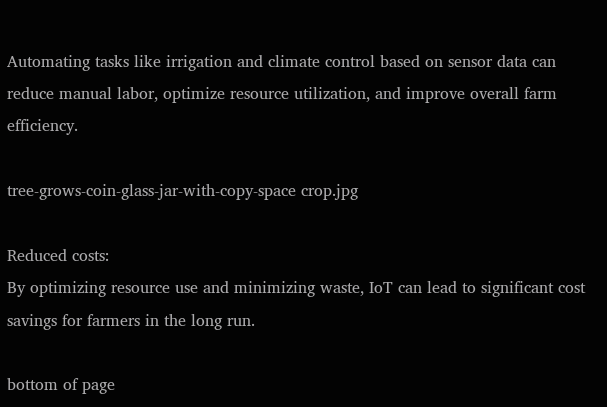Automating tasks like irrigation and climate control based on sensor data can reduce manual labor, optimize resource utilization, and improve overall farm efficiency.

tree-grows-coin-glass-jar-with-copy-space crop.jpg

Reduced costs:
By optimizing resource use and minimizing waste, IoT can lead to significant cost savings for farmers in the long run.

bottom of page